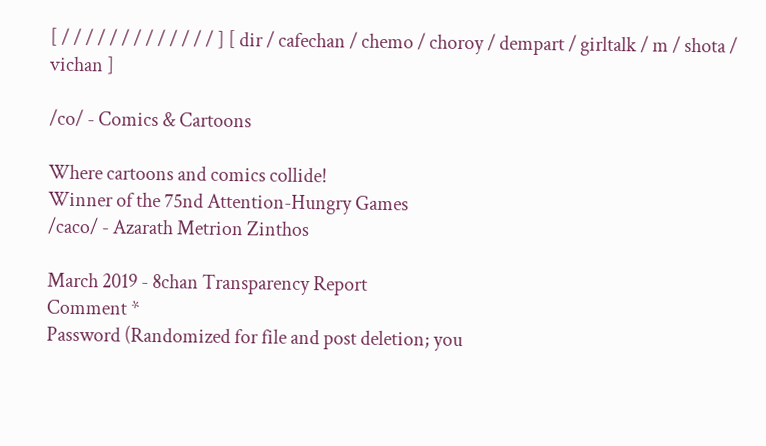[ / / / / / / / / / / / / / ] [ dir / cafechan / chemo / choroy / dempart / girltalk / m / shota / vichan ]

/co/ - Comics & Cartoons

Where cartoons and comics collide!
Winner of the 75nd Attention-Hungry Games
/caco/ - Azarath Metrion Zinthos

March 2019 - 8chan Transparency Report
Comment *
Password (Randomized for file and post deletion; you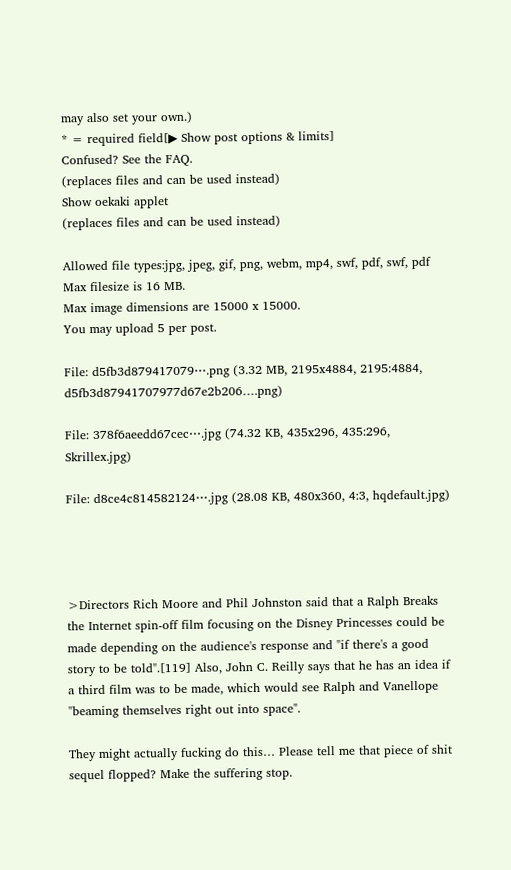may also set your own.)
* = required field[▶ Show post options & limits]
Confused? See the FAQ.
(replaces files and can be used instead)
Show oekaki applet
(replaces files and can be used instead)

Allowed file types:jpg, jpeg, gif, png, webm, mp4, swf, pdf, swf, pdf
Max filesize is 16 MB.
Max image dimensions are 15000 x 15000.
You may upload 5 per post.

File: d5fb3d879417079⋯.png (3.32 MB, 2195x4884, 2195:4884, d5fb3d87941707977d67e2b206….png)

File: 378f6aeedd67cec⋯.jpg (74.32 KB, 435x296, 435:296, Skrillex.jpg)

File: d8ce4c814582124⋯.jpg (28.08 KB, 480x360, 4:3, hqdefault.jpg)




>Directors Rich Moore and Phil Johnston said that a Ralph Breaks the Internet spin-off film focusing on the Disney Princesses could be made depending on the audience's response and "if there's a good story to be told".[119] Also, John C. Reilly says that he has an idea if a third film was to be made, which would see Ralph and Vanellope "beaming themselves right out into space".

They might actually fucking do this… Please tell me that piece of shit sequel flopped? Make the suffering stop.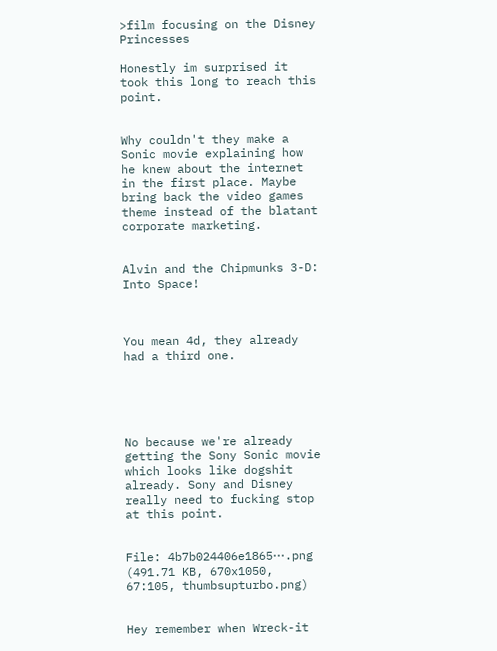>film focusing on the Disney Princesses

Honestly im surprised it took this long to reach this point.


Why couldn't they make a Sonic movie explaining how he knew about the internet in the first place. Maybe bring back the video games theme instead of the blatant corporate marketing.


Alvin and the Chipmunks 3-D: Into Space!



You mean 4d, they already had a third one.





No because we're already getting the Sony Sonic movie which looks like dogshit already. Sony and Disney really need to fucking stop at this point.


File: 4b7b024406e1865⋯.png (491.71 KB, 670x1050, 67:105, thumbsupturbo.png)


Hey remember when Wreck-it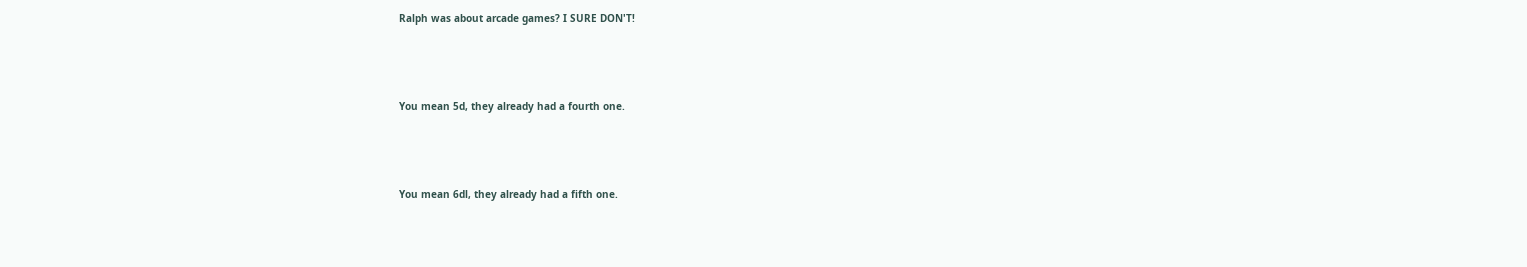Ralph was about arcade games? I SURE DON'T!



You mean 5d, they already had a fourth one.



You mean 6dl, they already had a fifth one.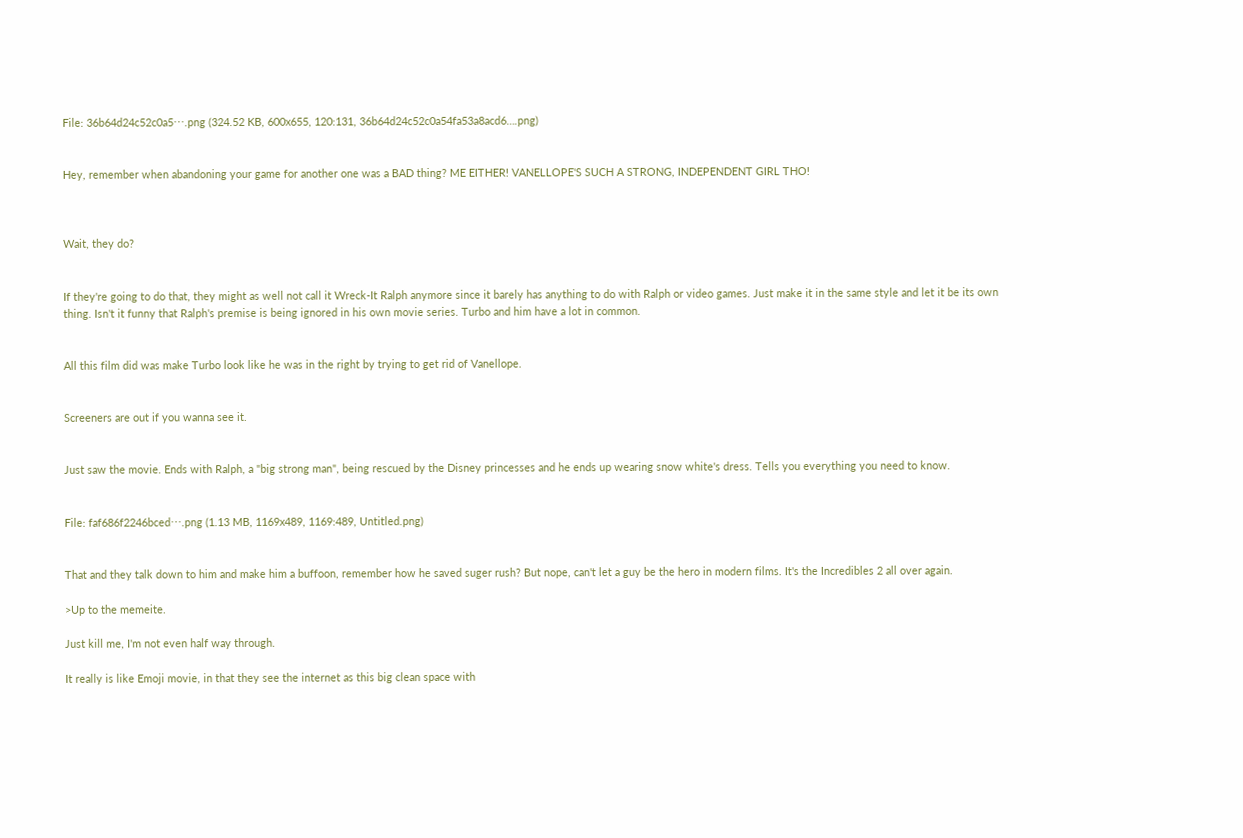File: 36b64d24c52c0a5⋯.png (324.52 KB, 600x655, 120:131, 36b64d24c52c0a54fa53a8acd6….png)


Hey, remember when abandoning your game for another one was a BAD thing? ME EITHER! VANELLOPE'S SUCH A STRONG, INDEPENDENT GIRL THO!



Wait, they do?


If they're going to do that, they might as well not call it Wreck-It Ralph anymore since it barely has anything to do with Ralph or video games. Just make it in the same style and let it be its own thing. Isn't it funny that Ralph's premise is being ignored in his own movie series. Turbo and him have a lot in common.


All this film did was make Turbo look like he was in the right by trying to get rid of Vanellope.


Screeners are out if you wanna see it.


Just saw the movie. Ends with Ralph, a "big strong man", being rescued by the Disney princesses and he ends up wearing snow white's dress. Tells you everything you need to know.


File: faf686f2246bced⋯.png (1.13 MB, 1169x489, 1169:489, Untitled.png)


That and they talk down to him and make him a buffoon, remember how he saved suger rush? But nope, can't let a guy be the hero in modern films. It's the Incredibles 2 all over again.

>Up to the memeite.

Just kill me, I'm not even half way through.

It really is like Emoji movie, in that they see the internet as this big clean space with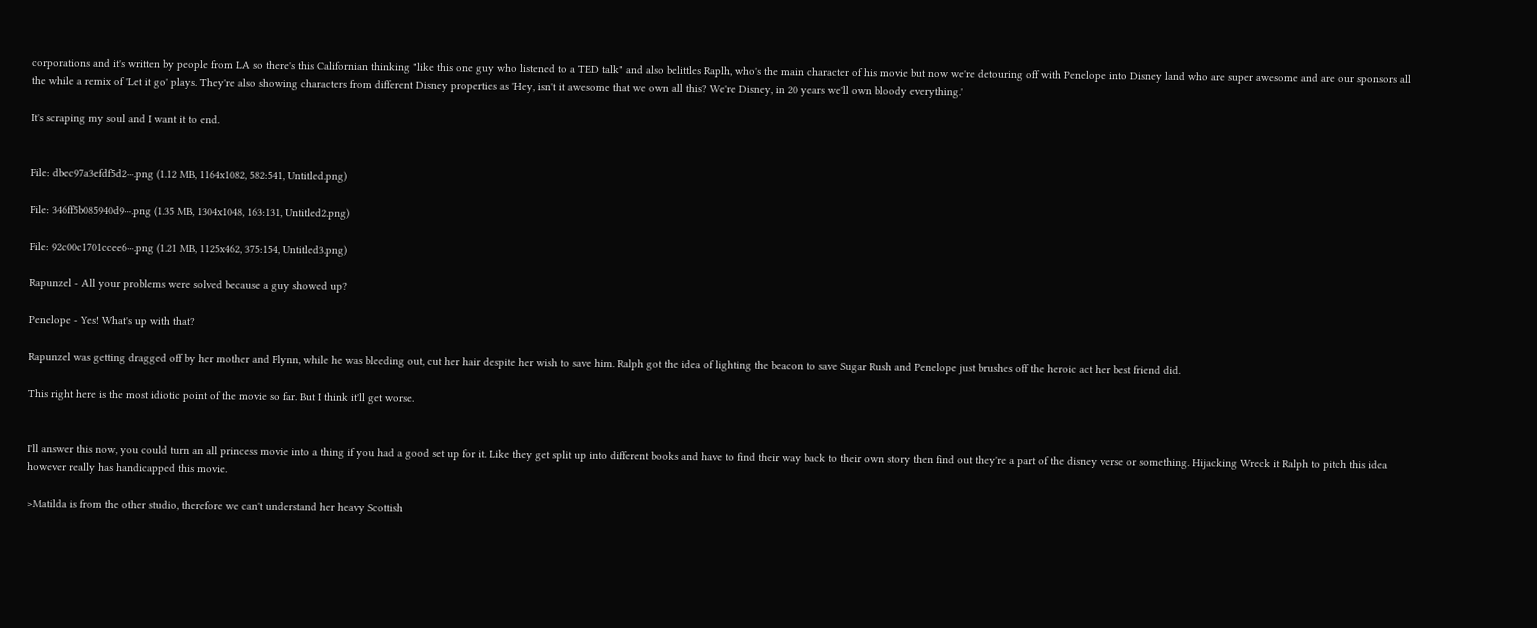corporations and it's written by people from LA so there's this Californian thinking "like this one guy who listened to a TED talk" and also belittles Raplh, who's the main character of his movie but now we're detouring off with Penelope into Disney land who are super awesome and are our sponsors all the while a remix of 'Let it go' plays. They're also showing characters from different Disney properties as 'Hey, isn't it awesome that we own all this? We're Disney, in 20 years we'll own bloody everything.'

It's scraping my soul and I want it to end.


File: dbec97a3efdf5d2⋯.png (1.12 MB, 1164x1082, 582:541, Untitled.png)

File: 346ff5b085940d9⋯.png (1.35 MB, 1304x1048, 163:131, Untitled2.png)

File: 92c00c1701ccee6⋯.png (1.21 MB, 1125x462, 375:154, Untitled3.png)

Rapunzel - All your problems were solved because a guy showed up?

Penelope - Yes! What's up with that?

Rapunzel was getting dragged off by her mother and Flynn, while he was bleeding out, cut her hair despite her wish to save him. Ralph got the idea of lighting the beacon to save Sugar Rush and Penelope just brushes off the heroic act her best friend did.

This right here is the most idiotic point of the movie so far. But I think it'll get worse.


I'll answer this now, you could turn an all princess movie into a thing if you had a good set up for it. Like they get split up into different books and have to find their way back to their own story then find out they're a part of the disney verse or something. Hijacking Wreck it Ralph to pitch this idea however really has handicapped this movie.

>Matilda is from the other studio, therefore we can't understand her heavy Scottish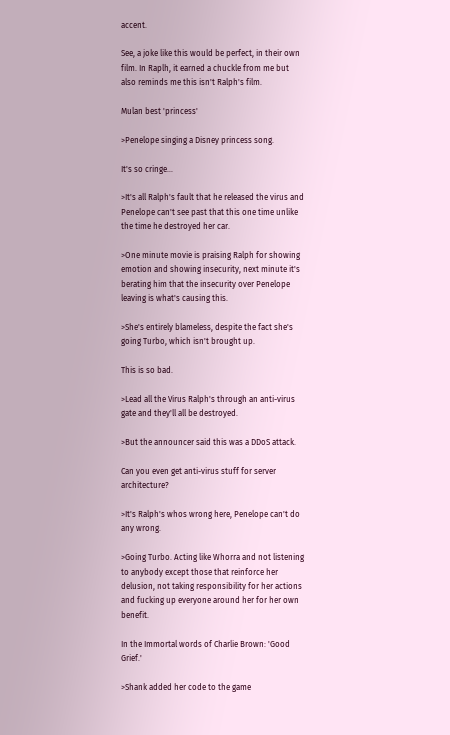accent.

See, a joke like this would be perfect, in their own film. In Raplh, it earned a chuckle from me but also reminds me this isn't Ralph's film.

Mulan best 'princess'

>Penelope singing a Disney princess song.

It's so cringe…

>It's all Ralph's fault that he released the virus and Penelope can't see past that this one time unlike the time he destroyed her car.

>One minute movie is praising Ralph for showing emotion and showing insecurity, next minute it's berating him that the insecurity over Penelope leaving is what's causing this.

>She's entirely blameless, despite the fact she's going Turbo, which isn't brought up.

This is so bad.

>Lead all the Virus Ralph's through an anti-virus gate and they'll all be destroyed.

>But the announcer said this was a DDoS attack.

Can you even get anti-virus stuff for server architecture?

>It's Ralph's whos wrong here, Penelope can't do any wrong.

>Going Turbo. Acting like Whorra and not listening to anybody except those that reinforce her delusion, not taking responsibility for her actions and fucking up everyone around her for her own benefit.

In the Immortal words of Charlie Brown: 'Good Grief.'

>Shank added her code to the game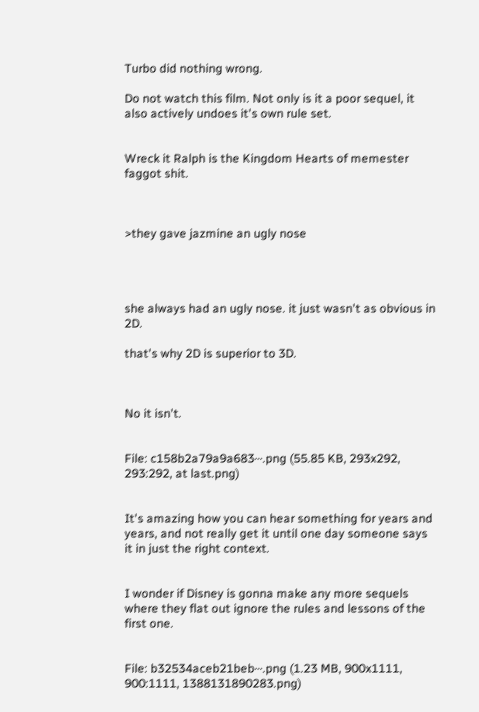Turbo did nothing wrong.

Do not watch this film. Not only is it a poor sequel, it also actively undoes it's own rule set.


Wreck it Ralph is the Kingdom Hearts of memester faggot shit.



>they gave jazmine an ugly nose




she always had an ugly nose. it just wasn't as obvious in 2D.

that's why 2D is superior to 3D.



No it isn't.


File: c158b2a79a9a683⋯.png (55.85 KB, 293x292, 293:292, at last.png)


It's amazing how you can hear something for years and years, and not really get it until one day someone says it in just the right context.


I wonder if Disney is gonna make any more sequels where they flat out ignore the rules and lessons of the first one.


File: b32534aceb21beb⋯.png (1.23 MB, 900x1111, 900:1111, 1388131890283.png)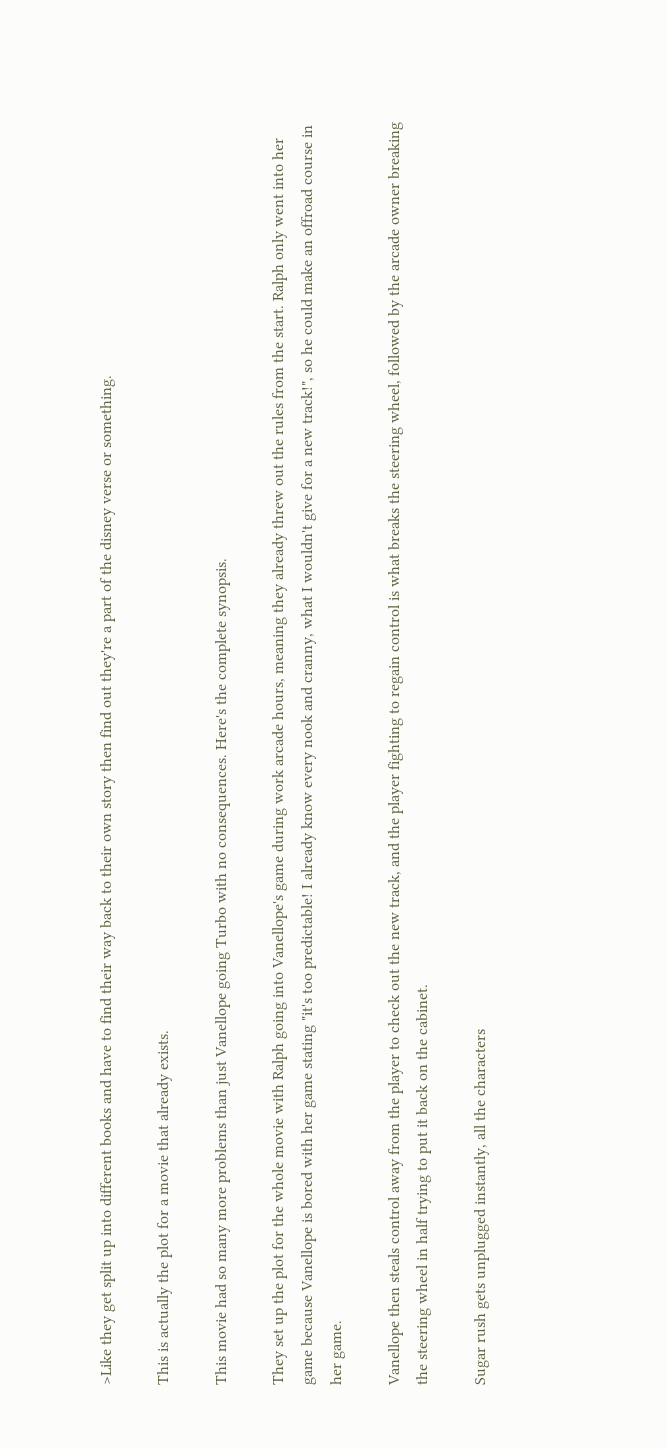>Like they get split up into different books and have to find their way back to their own story then find out they're a part of the disney verse or something.

This is actually the plot for a movie that already exists.

This movie had so many more problems than just Vanellope going Turbo with no consequences. Here's the complete synopsis.

They set up the plot for the whole movie with Ralph going into Vanellope's game during work arcade hours, meaning they already threw out the rules from the start. Ralph only went into her game because Vanellope is bored with her game stating "it's too predictable! I already know every nook and cranny, what I wouldn't give for a new track!", so he could make an offroad course in her game.

Vanellope then steals control away from the player to check out the new track, and the player fighting to regain control is what breaks the steering wheel, followed by the arcade owner breaking the steering wheel in half trying to put it back on the cabinet.

Sugar rush gets unplugged instantly, all the characters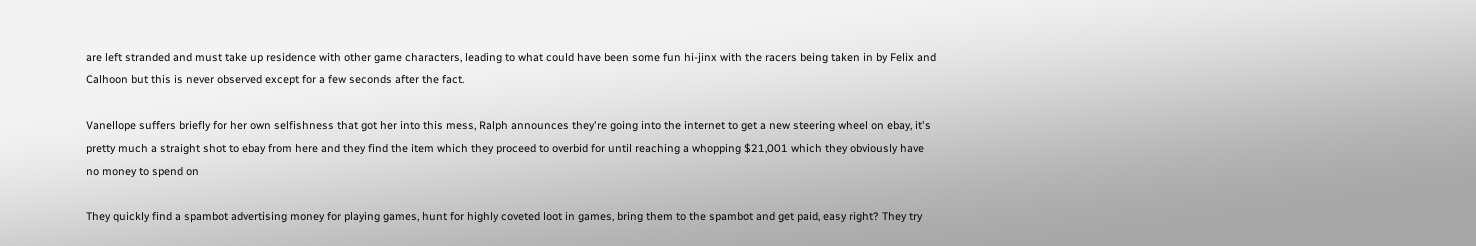are left stranded and must take up residence with other game characters, leading to what could have been some fun hi-jinx with the racers being taken in by Felix and Calhoon but this is never observed except for a few seconds after the fact.

Vanellope suffers briefly for her own selfishness that got her into this mess, Ralph announces they're going into the internet to get a new steering wheel on ebay, it's pretty much a straight shot to ebay from here and they find the item which they proceed to overbid for until reaching a whopping $21,001 which they obviously have no money to spend on

They quickly find a spambot advertising money for playing games, hunt for highly coveted loot in games, bring them to the spambot and get paid, easy right? They try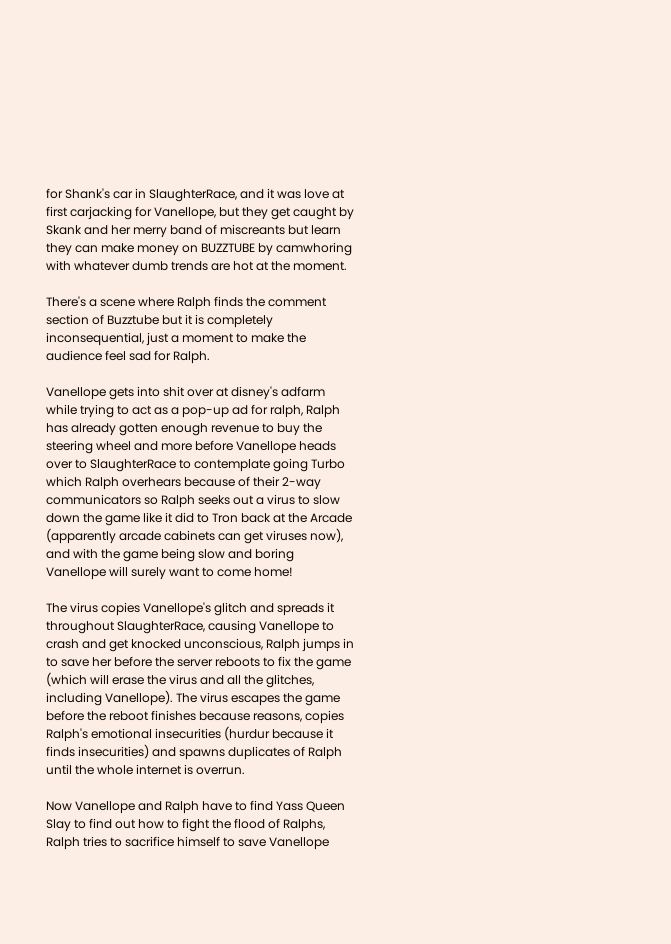for Shank's car in SlaughterRace, and it was love at first carjacking for Vanellope, but they get caught by Skank and her merry band of miscreants but learn they can make money on BUZZTUBE by camwhoring with whatever dumb trends are hot at the moment.

There's a scene where Ralph finds the comment section of Buzztube but it is completely inconsequential, just a moment to make the audience feel sad for Ralph.

Vanellope gets into shit over at disney's adfarm while trying to act as a pop-up ad for ralph, Ralph has already gotten enough revenue to buy the steering wheel and more before Vanellope heads over to SlaughterRace to contemplate going Turbo which Ralph overhears because of their 2-way communicators so Ralph seeks out a virus to slow down the game like it did to Tron back at the Arcade (apparently arcade cabinets can get viruses now), and with the game being slow and boring Vanellope will surely want to come home!

The virus copies Vanellope's glitch and spreads it throughout SlaughterRace, causing Vanellope to crash and get knocked unconscious, Ralph jumps in to save her before the server reboots to fix the game (which will erase the virus and all the glitches, including Vanellope). The virus escapes the game before the reboot finishes because reasons, copies Ralph's emotional insecurities (hurdur because it finds insecurities) and spawns duplicates of Ralph until the whole internet is overrun.

Now Vanellope and Ralph have to find Yass Queen Slay to find out how to fight the flood of Ralphs, Ralph tries to sacrifice himself to save Vanellope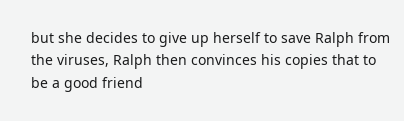but she decides to give up herself to save Ralph from the viruses, Ralph then convinces his copies that to be a good friend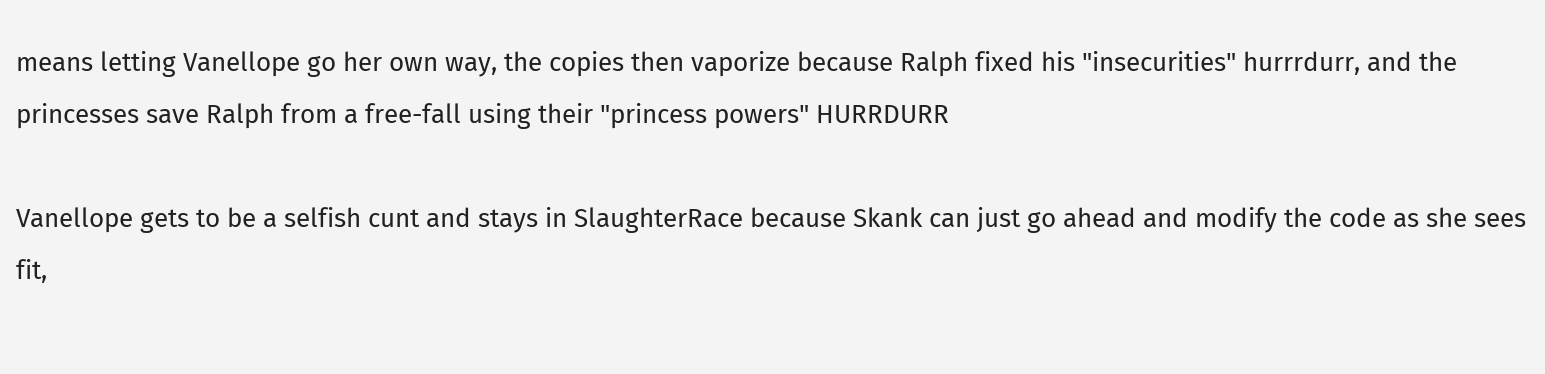means letting Vanellope go her own way, the copies then vaporize because Ralph fixed his "insecurities" hurrrdurr, and the princesses save Ralph from a free-fall using their "princess powers" HURRDURR

Vanellope gets to be a selfish cunt and stays in SlaughterRace because Skank can just go ahead and modify the code as she sees fit,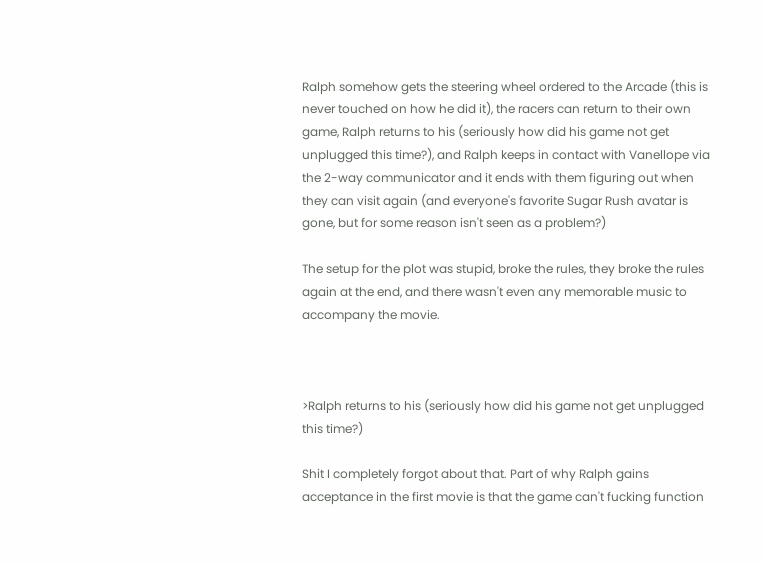Ralph somehow gets the steering wheel ordered to the Arcade (this is never touched on how he did it), the racers can return to their own game, Ralph returns to his (seriously how did his game not get unplugged this time?), and Ralph keeps in contact with Vanellope via the 2-way communicator and it ends with them figuring out when they can visit again (and everyone's favorite Sugar Rush avatar is gone, but for some reason isn't seen as a problem?)

The setup for the plot was stupid, broke the rules, they broke the rules again at the end, and there wasn't even any memorable music to accompany the movie.



>Ralph returns to his (seriously how did his game not get unplugged this time?)

Shit I completely forgot about that. Part of why Ralph gains acceptance in the first movie is that the game can't fucking function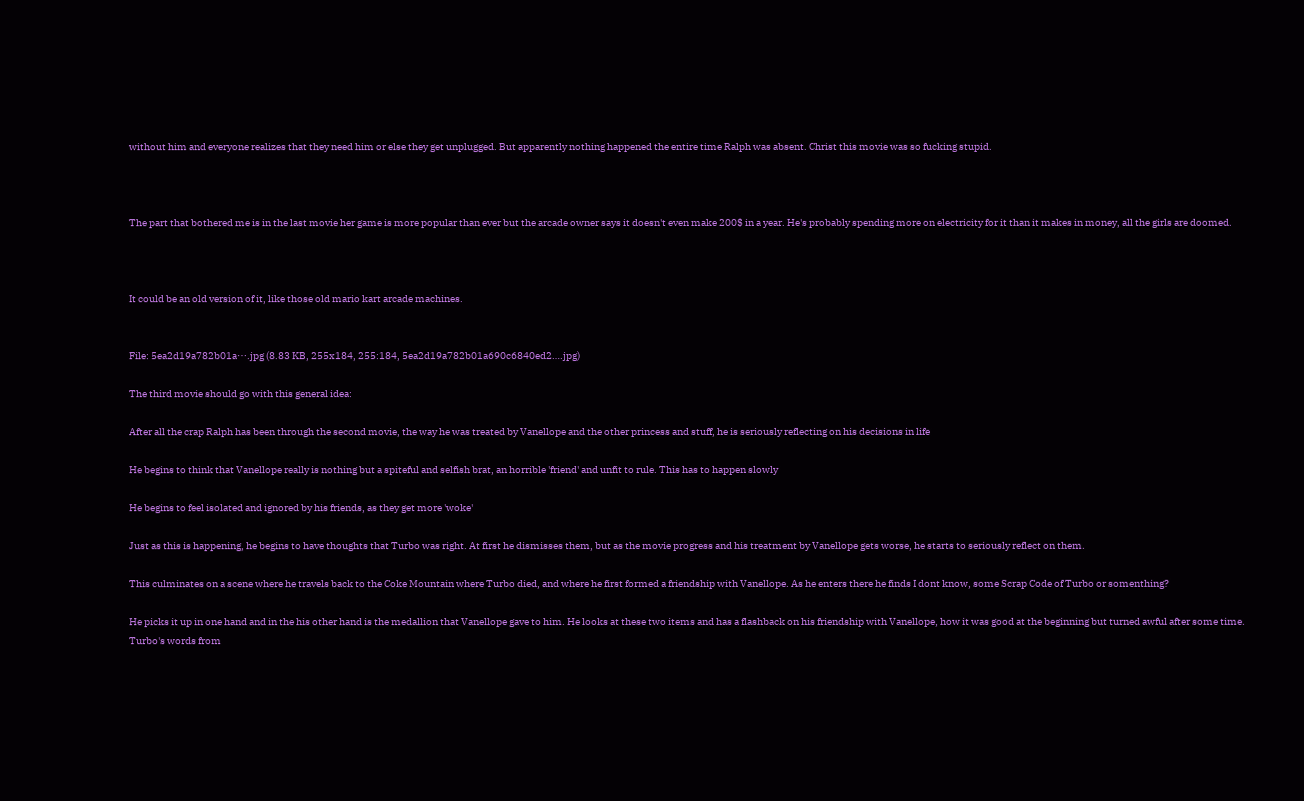without him and everyone realizes that they need him or else they get unplugged. But apparently nothing happened the entire time Ralph was absent. Christ this movie was so fucking stupid.



The part that bothered me is in the last movie her game is more popular than ever but the arcade owner says it doesn't even make 200$ in a year. He's probably spending more on electricity for it than it makes in money, all the girls are doomed.



It could be an old version of it, like those old mario kart arcade machines.


File: 5ea2d19a782b01a⋯.jpg (8.83 KB, 255x184, 255:184, 5ea2d19a782b01a690c6840ed2….jpg)

The third movie should go with this general idea:

After all the crap Ralph has been through the second movie, the way he was treated by Vanellope and the other princess and stuff, he is seriously reflecting on his decisions in life

He begins to think that Vanellope really is nothing but a spiteful and selfish brat, an horrible 'friend' and unfit to rule. This has to happen slowly

He begins to feel isolated and ignored by his friends, as they get more 'woke'

Just as this is happening, he begins to have thoughts that Turbo was right. At first he dismisses them, but as the movie progress and his treatment by Vanellope gets worse, he starts to seriously reflect on them.

This culminates on a scene where he travels back to the Coke Mountain where Turbo died, and where he first formed a friendship with Vanellope. As he enters there he finds I dont know, some Scrap Code of Turbo or somenthing?

He picks it up in one hand and in the his other hand is the medallion that Vanellope gave to him. He looks at these two items and has a flashback on his friendship with Vanellope, how it was good at the beginning but turned awful after some time. Turbo's words from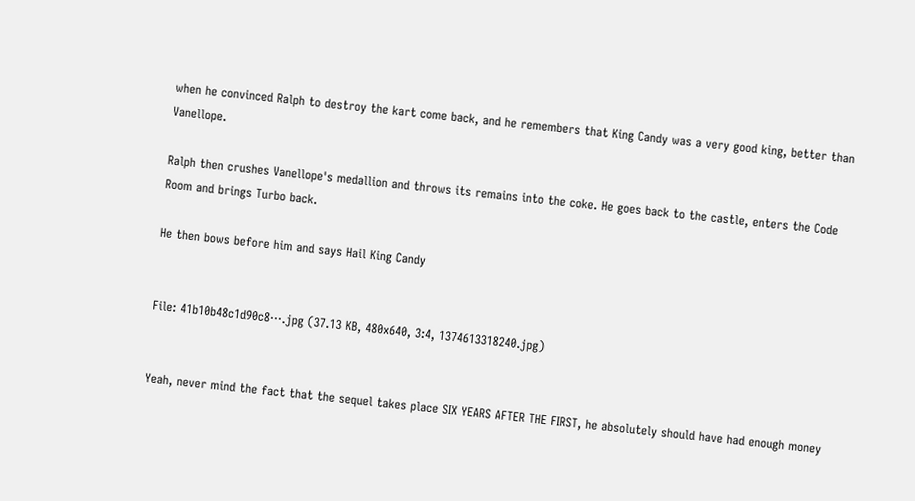when he convinced Ralph to destroy the kart come back, and he remembers that King Candy was a very good king, better than Vanellope.

Ralph then crushes Vanellope's medallion and throws its remains into the coke. He goes back to the castle, enters the Code Room and brings Turbo back.

He then bows before him and says Hail King Candy


File: 41b10b48c1d90c8⋯.jpg (37.13 KB, 480x640, 3:4, 1374613318240.jpg)


Yeah, never mind the fact that the sequel takes place SIX YEARS AFTER THE FIRST, he absolutely should have had enough money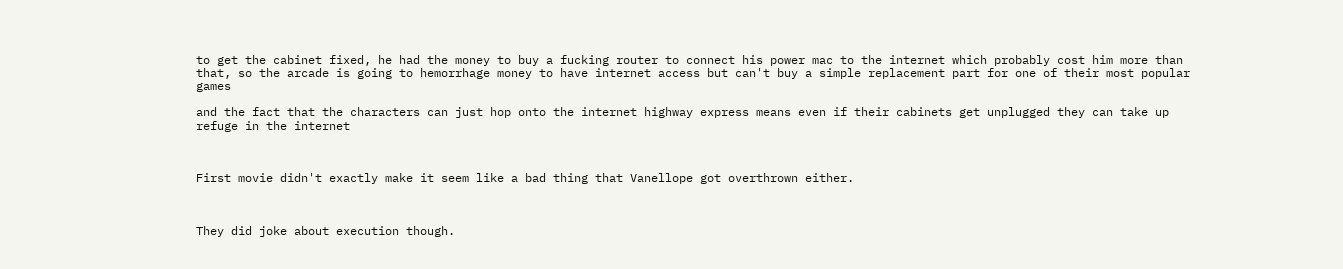to get the cabinet fixed, he had the money to buy a fucking router to connect his power mac to the internet which probably cost him more than that, so the arcade is going to hemorrhage money to have internet access but can't buy a simple replacement part for one of their most popular games

and the fact that the characters can just hop onto the internet highway express means even if their cabinets get unplugged they can take up refuge in the internet



First movie didn't exactly make it seem like a bad thing that Vanellope got overthrown either.



They did joke about execution though.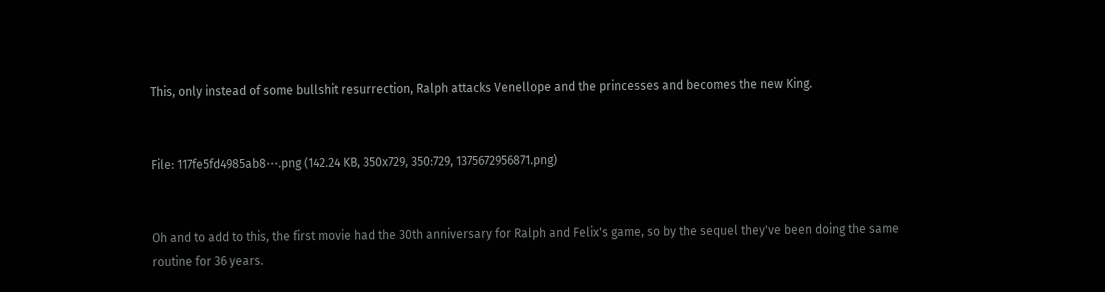This, only instead of some bullshit resurrection, Ralph attacks Venellope and the princesses and becomes the new King.


File: 117fe5fd4985ab8⋯.png (142.24 KB, 350x729, 350:729, 1375672956871.png)


Oh and to add to this, the first movie had the 30th anniversary for Ralph and Felix's game, so by the sequel they've been doing the same routine for 36 years.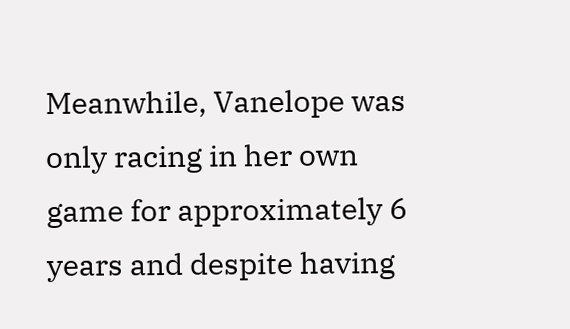Meanwhile, Vanelope was only racing in her own game for approximately 6 years and despite having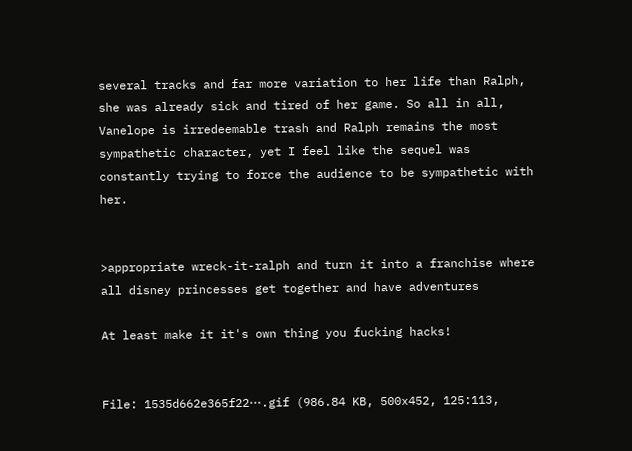several tracks and far more variation to her life than Ralph, she was already sick and tired of her game. So all in all, Vanelope is irredeemable trash and Ralph remains the most sympathetic character, yet I feel like the sequel was constantly trying to force the audience to be sympathetic with her.


>appropriate wreck-it-ralph and turn it into a franchise where all disney princesses get together and have adventures

At least make it it's own thing you fucking hacks!


File: 1535d662e365f22⋯.gif (986.84 KB, 500x452, 125:113,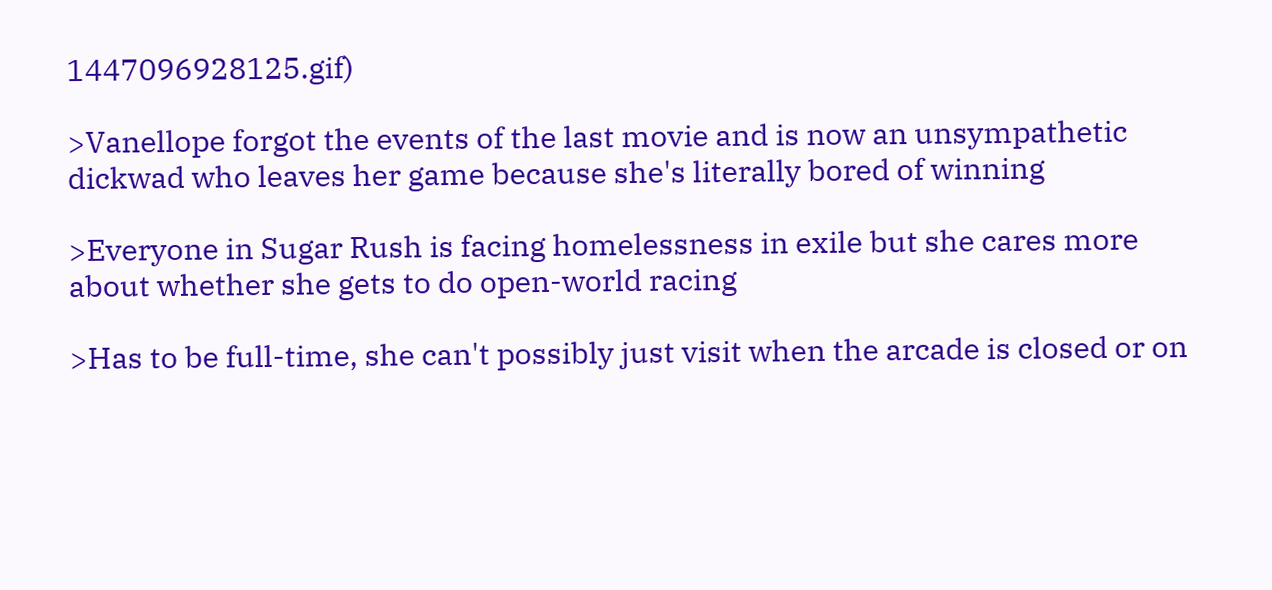1447096928125.gif)

>Vanellope forgot the events of the last movie and is now an unsympathetic dickwad who leaves her game because she's literally bored of winning

>Everyone in Sugar Rush is facing homelessness in exile but she cares more about whether she gets to do open-world racing

>Has to be full-time, she can't possibly just visit when the arcade is closed or on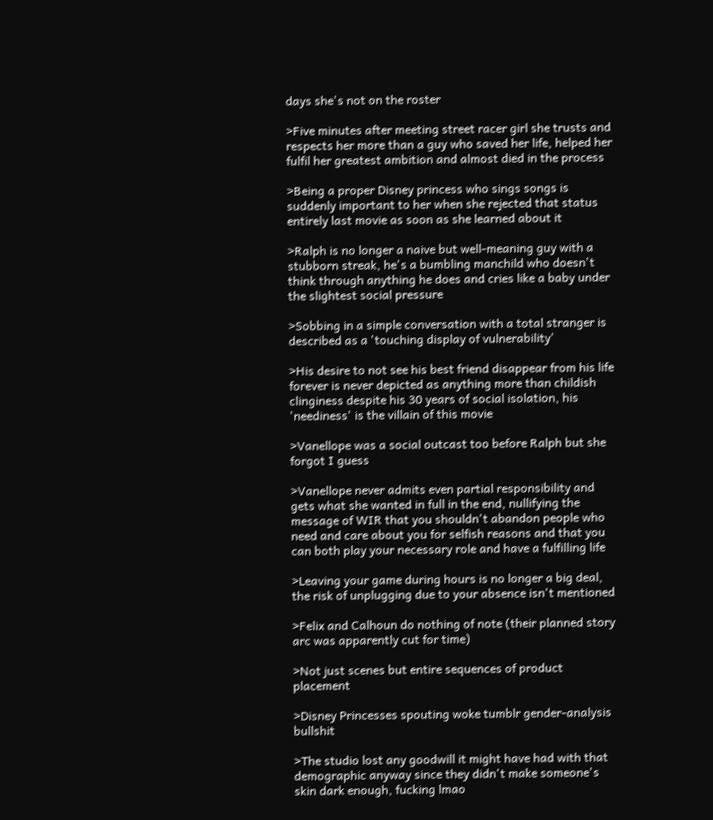days she's not on the roster

>Five minutes after meeting street racer girl she trusts and respects her more than a guy who saved her life, helped her fulfil her greatest ambition and almost died in the process

>Being a proper Disney princess who sings songs is suddenly important to her when she rejected that status entirely last movie as soon as she learned about it

>Ralph is no longer a naive but well-meaning guy with a stubborn streak, he's a bumbling manchild who doesn't think through anything he does and cries like a baby under the slightest social pressure

>Sobbing in a simple conversation with a total stranger is described as a 'touching display of vulnerability'

>His desire to not see his best friend disappear from his life forever is never depicted as anything more than childish clinginess despite his 30 years of social isolation, his 'neediness' is the villain of this movie

>Vanellope was a social outcast too before Ralph but she forgot I guess

>Vanellope never admits even partial responsibility and gets what she wanted in full in the end, nullifying the message of WIR that you shouldn't abandon people who need and care about you for selfish reasons and that you can both play your necessary role and have a fulfilling life

>Leaving your game during hours is no longer a big deal, the risk of unplugging due to your absence isn't mentioned

>Felix and Calhoun do nothing of note (their planned story arc was apparently cut for time)

>Not just scenes but entire sequences of product placement

>Disney Princesses spouting woke tumblr gender-analysis bullshit

>The studio lost any goodwill it might have had with that demographic anyway since they didn't make someone's skin dark enough, fucking lmao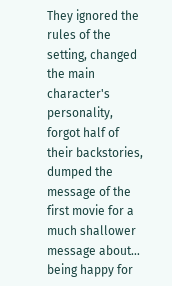They ignored the rules of the setting, changed the main character's personality, forgot half of their backstories, dumped the message of the first movie for a much shallower message about… being happy for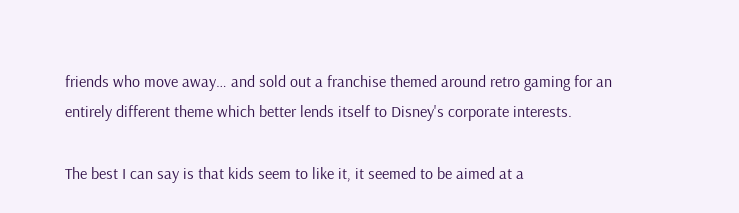friends who move away… and sold out a franchise themed around retro gaming for an entirely different theme which better lends itself to Disney's corporate interests.

The best I can say is that kids seem to like it, it seemed to be aimed at a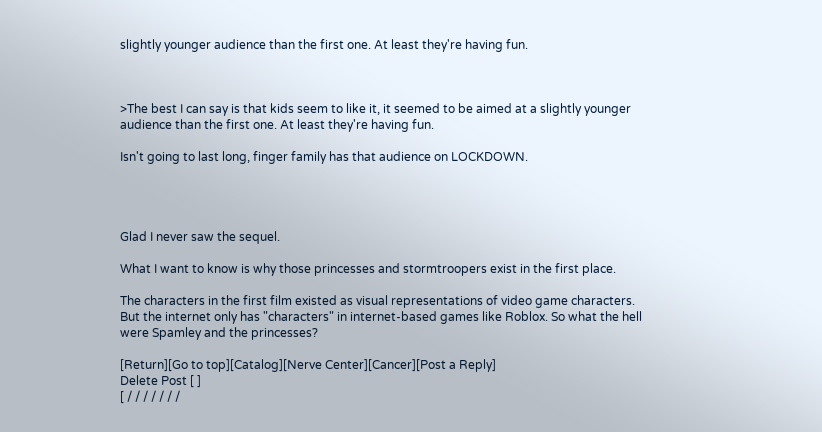slightly younger audience than the first one. At least they're having fun.



>The best I can say is that kids seem to like it, it seemed to be aimed at a slightly younger audience than the first one. At least they're having fun.

Isn't going to last long, finger family has that audience on LOCKDOWN.




Glad I never saw the sequel.

What I want to know is why those princesses and stormtroopers exist in the first place.

The characters in the first film existed as visual representations of video game characters. But the internet only has "characters" in internet-based games like Roblox. So what the hell were Spamley and the princesses?

[Return][Go to top][Catalog][Nerve Center][Cancer][Post a Reply]
Delete Post [ ]
[ / / / / / / /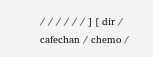/ / / / / / ] [ dir / cafechan / chemo /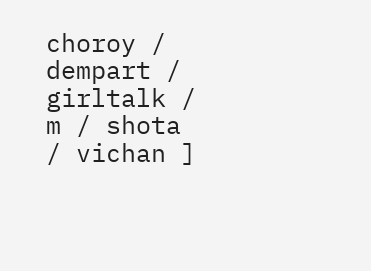choroy / dempart / girltalk / m / shota / vichan ]